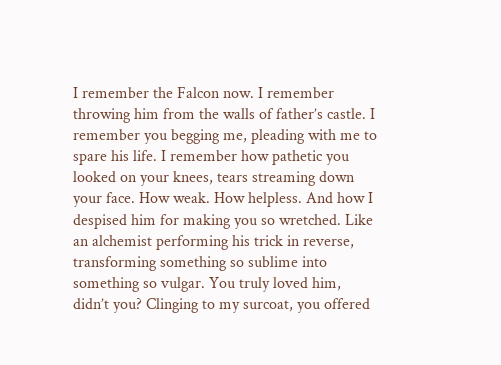I remember the Falcon now. I remember throwing him from the walls of father’s castle. I remember you begging me, pleading with me to spare his life. I remember how pathetic you looked on your knees, tears streaming down your face. How weak. How helpless. And how I despised him for making you so wretched. Like an alchemist performing his trick in reverse, transforming something so sublime into something so vulgar. You truly loved him, didn’t you? Clinging to my surcoat, you offered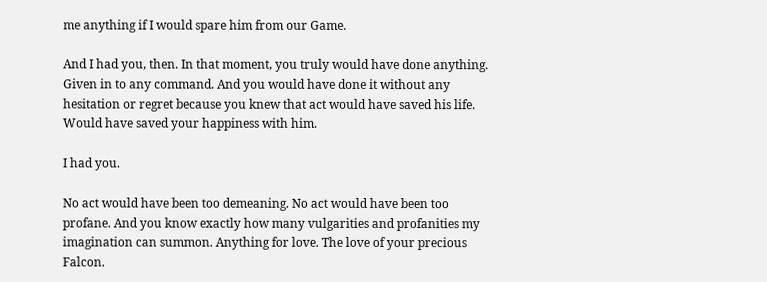me anything if I would spare him from our Game.

And I had you, then. In that moment, you truly would have done anything. Given in to any command. And you would have done it without any hesitation or regret because you knew that act would have saved his life. Would have saved your happiness with him.

I had you.

No act would have been too demeaning. No act would have been too profane. And you know exactly how many vulgarities and profanities my imagination can summon. Anything for love. The love of your precious Falcon.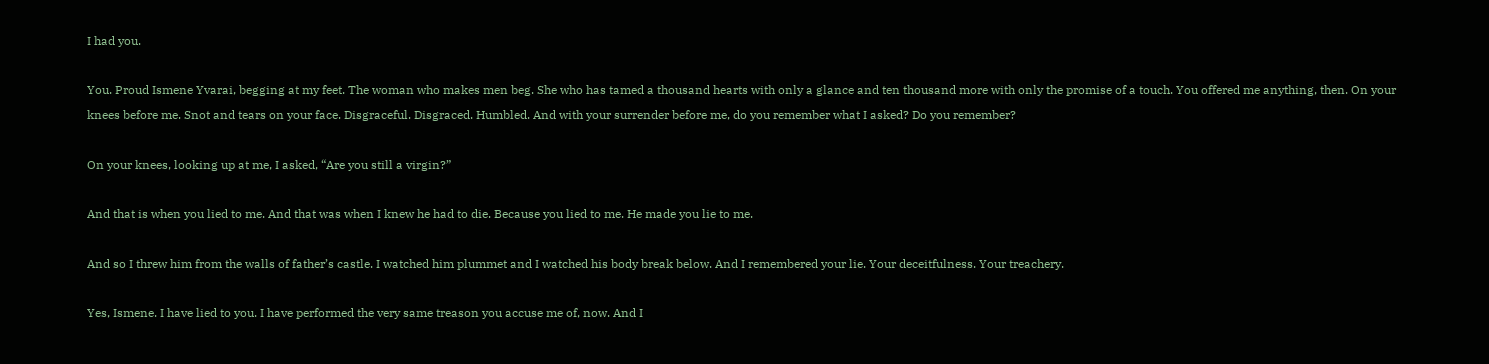I had you.

You. Proud Ismene Yvarai, begging at my feet. The woman who makes men beg. She who has tamed a thousand hearts with only a glance and ten thousand more with only the promise of a touch. You offered me anything, then. On your knees before me. Snot and tears on your face. Disgraceful. Disgraced. Humbled. And with your surrender before me, do you remember what I asked? Do you remember?

On your knees, looking up at me, I asked, “Are you still a virgin?”

And that is when you lied to me. And that was when I knew he had to die. Because you lied to me. He made you lie to me.

And so I threw him from the walls of father’s castle. I watched him plummet and I watched his body break below. And I remembered your lie. Your deceitfulness. Your treachery.

Yes, Ismene. I have lied to you. I have performed the very same treason you accuse me of, now. And I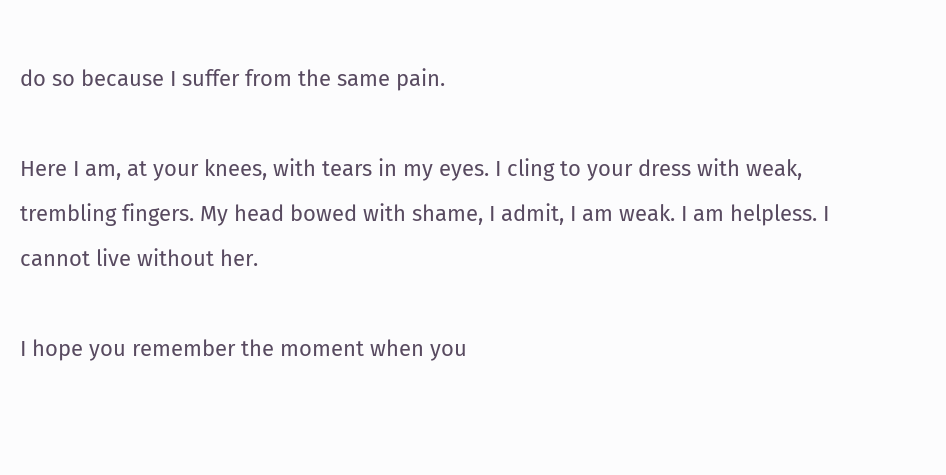do so because I suffer from the same pain.

Here I am, at your knees, with tears in my eyes. I cling to your dress with weak, trembling fingers. My head bowed with shame, I admit, I am weak. I am helpless. I cannot live without her.

I hope you remember the moment when you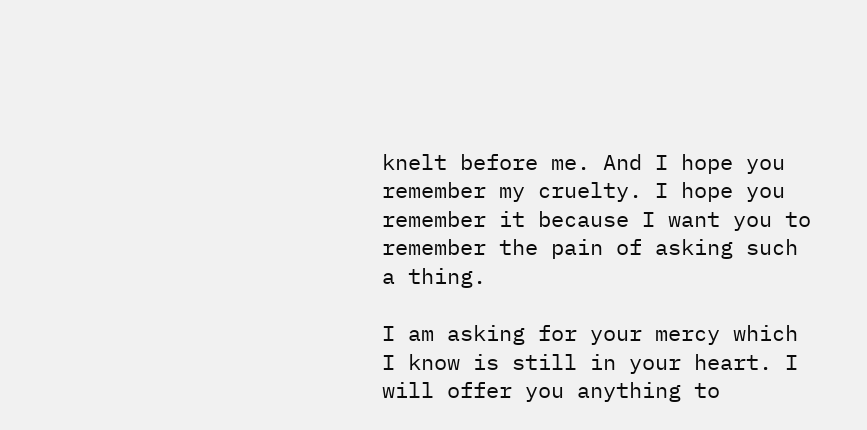knelt before me. And I hope you remember my cruelty. I hope you remember it because I want you to remember the pain of asking such a thing.

I am asking for your mercy which I know is still in your heart. I will offer you anything to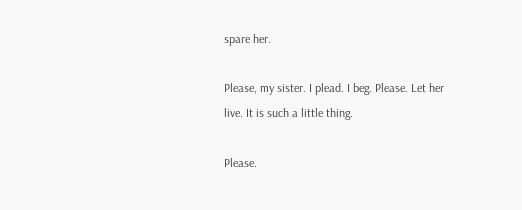spare her.

Please, my sister. I plead. I beg. Please. Let her live. It is such a little thing.

Please.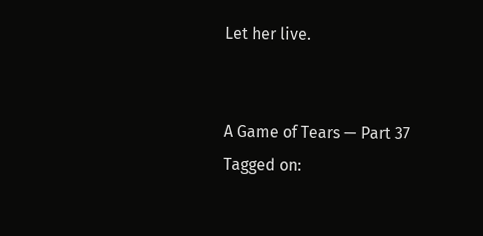Let her live.


A Game of Tears — Part 37
Tagged on: